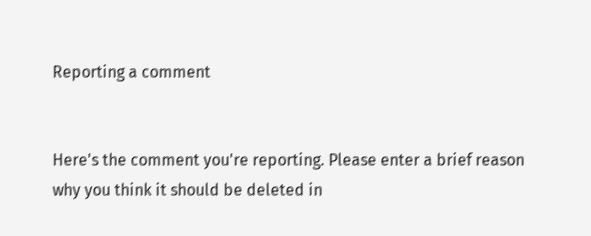Reporting a comment


Here's the comment you're reporting. Please enter a brief reason why you think it should be deleted in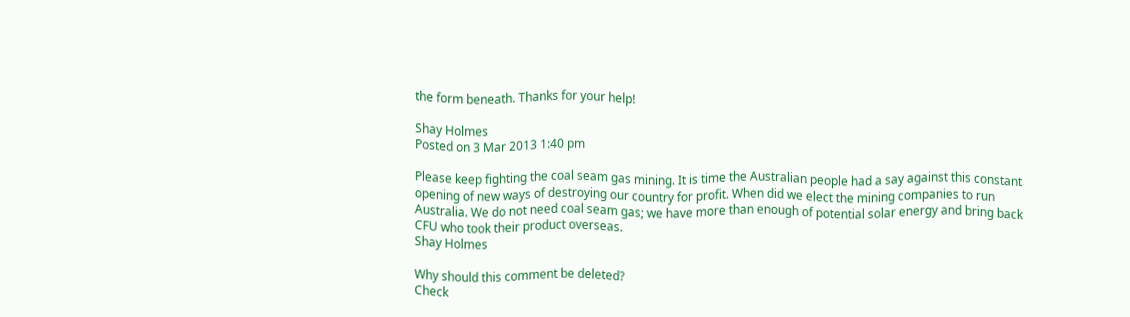the form beneath. Thanks for your help!

Shay Holmes
Posted on 3 Mar 2013 1:40 pm

Please keep fighting the coal seam gas mining. It is time the Australian people had a say against this constant opening of new ways of destroying our country for profit. When did we elect the mining companies to run Australia. We do not need coal seam gas; we have more than enough of potential solar energy and bring back CFU who took their product overseas.
Shay Holmes

Why should this comment be deleted?
Check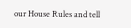our House Rules and tell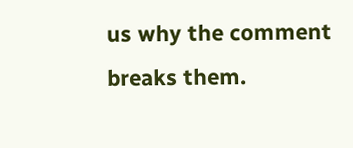us why the comment breaks them.